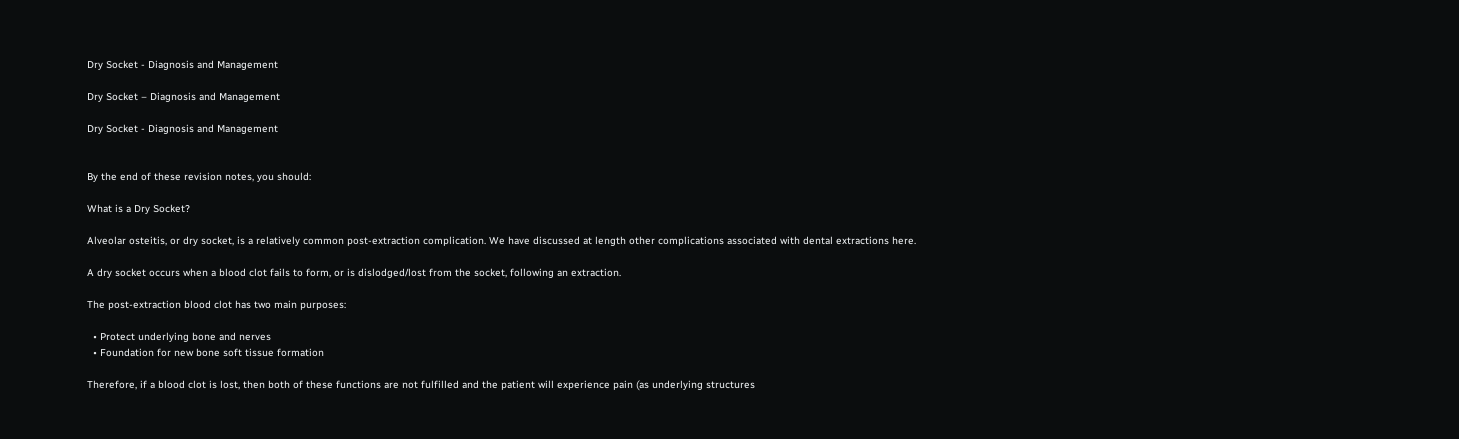Dry Socket - Diagnosis and Management

Dry Socket – Diagnosis and Management

Dry Socket - Diagnosis and Management


By the end of these revision notes, you should:

What is a Dry Socket?

Alveolar osteitis, or dry socket, is a relatively common post-extraction complication. We have discussed at length other complications associated with dental extractions here.

A dry socket occurs when a blood clot fails to form, or is dislodged/lost from the socket, following an extraction.

The post-extraction blood clot has two main purposes:

  • Protect underlying bone and nerves
  • Foundation for new bone soft tissue formation

Therefore, if a blood clot is lost, then both of these functions are not fulfilled and the patient will experience pain (as underlying structures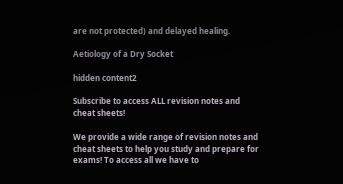are not protected) and delayed healing.

Aetiology of a Dry Socket

hidden content2

Subscribe to access ALL revision notes and cheat sheets!

We provide a wide range of revision notes and cheat sheets to help you study and prepare for exams! To access all we have to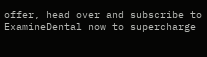offer, head over and subscribe to ExamineDental now to supercharge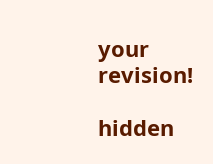your revision!

hidden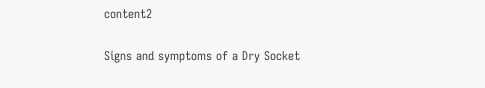content2

Signs and symptoms of a Dry Socket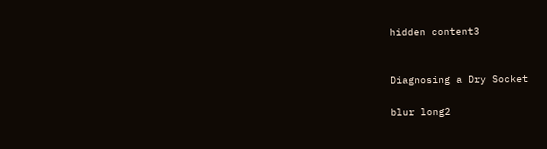hidden content3


Diagnosing a Dry Socket

blur long2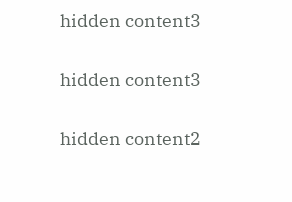hidden content3


hidden content3


hidden content2